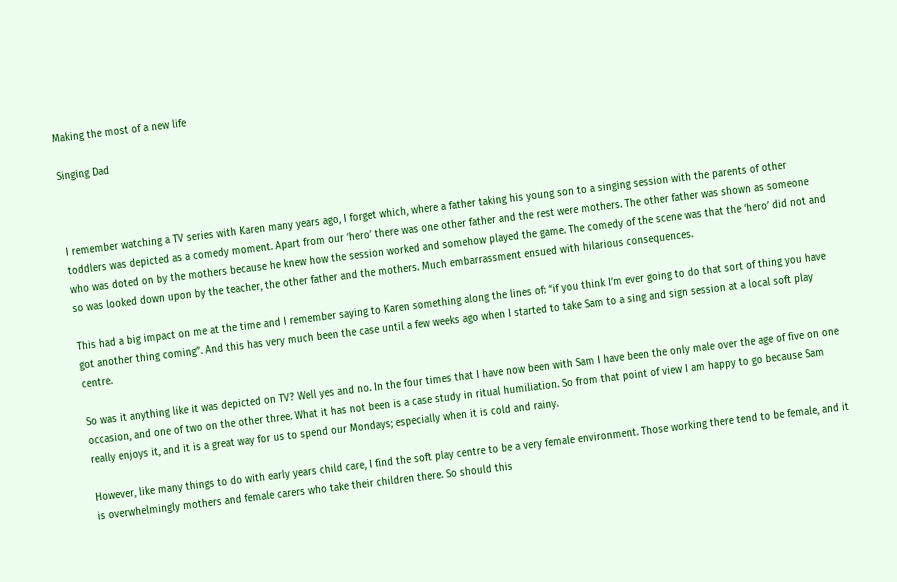Making the most of a new life

Singing Dad



I remember watching a TV series with Karen many years ago, I forget which, where a father taking his young son to a singing session with the parents of other toddlers was depicted as a comedy moment. Apart from our ‘hero’ there was one other father and the rest were mothers. The other father was shown as someone who was doted on by the mothers because he knew how the session worked and somehow played the game. The comedy of the scene was that the ‘hero’ did not and so was looked down upon by the teacher, the other father and the mothers. Much embarrassment ensued with hilarious consequences.

This had a big impact on me at the time and I remember saying to Karen something along the lines of: “if you think I’m ever going to do that sort of thing you have got another thing coming”. And this has very much been the case until a few weeks ago when I started to take Sam to a sing and sign session at a local soft play centre.

So was it anything like it was depicted on TV? Well yes and no. In the four times that I have now been with Sam I have been the only male over the age of five on one occasion, and one of two on the other three. What it has not been is a case study in ritual humiliation. So from that point of view I am happy to go because Sam really enjoys it, and it is a great way for us to spend our Mondays; especially when it is cold and rainy.

However, like many things to do with early years child care, I find the soft play centre to be a very female environment. Those working there tend to be female, and it is overwhelmingly mothers and female carers who take their children there. So should this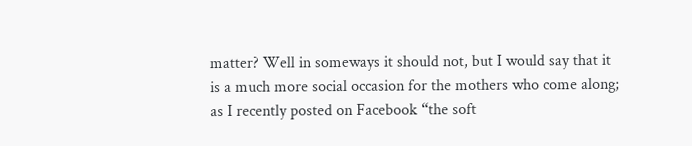matter? Well in someways it should not, but I would say that it is a much more social occasion for the mothers who come along; as I recently posted on Facebook “the soft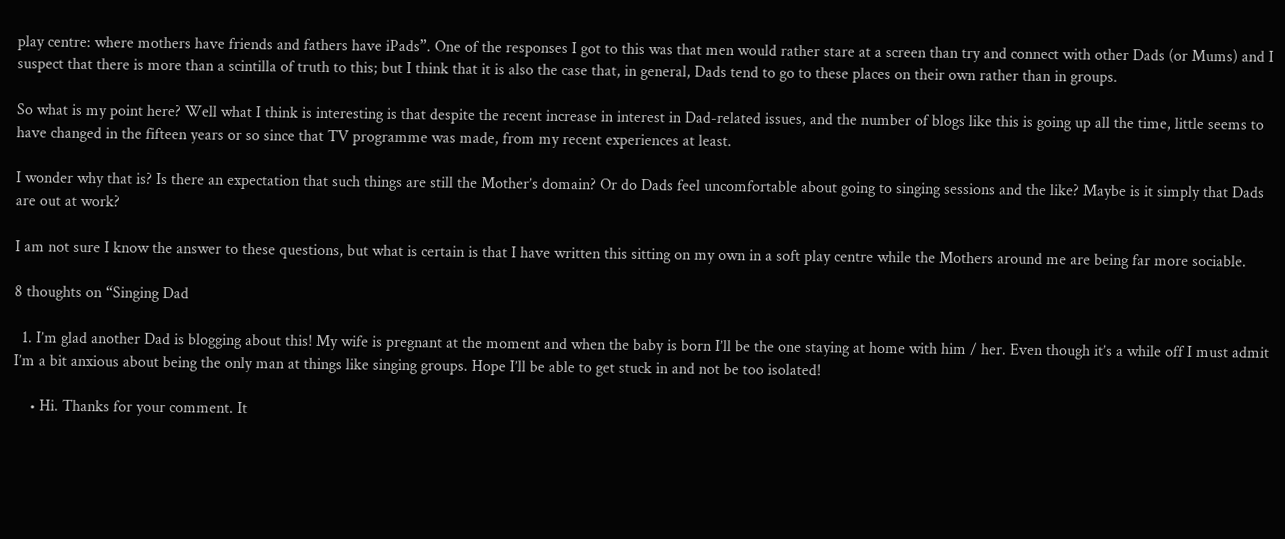play centre: where mothers have friends and fathers have iPads”. One of the responses I got to this was that men would rather stare at a screen than try and connect with other Dads (or Mums) and I suspect that there is more than a scintilla of truth to this; but I think that it is also the case that, in general, Dads tend to go to these places on their own rather than in groups.

So what is my point here? Well what I think is interesting is that despite the recent increase in interest in Dad-related issues, and the number of blogs like this is going up all the time, little seems to have changed in the fifteen years or so since that TV programme was made, from my recent experiences at least.

I wonder why that is? Is there an expectation that such things are still the Mother’s domain? Or do Dads feel uncomfortable about going to singing sessions and the like? Maybe is it simply that Dads are out at work?

I am not sure I know the answer to these questions, but what is certain is that I have written this sitting on my own in a soft play centre while the Mothers around me are being far more sociable.

8 thoughts on “Singing Dad

  1. I’m glad another Dad is blogging about this! My wife is pregnant at the moment and when the baby is born I’ll be the one staying at home with him / her. Even though it’s a while off I must admit I’m a bit anxious about being the only man at things like singing groups. Hope I’ll be able to get stuck in and not be too isolated!

    • Hi. Thanks for your comment. It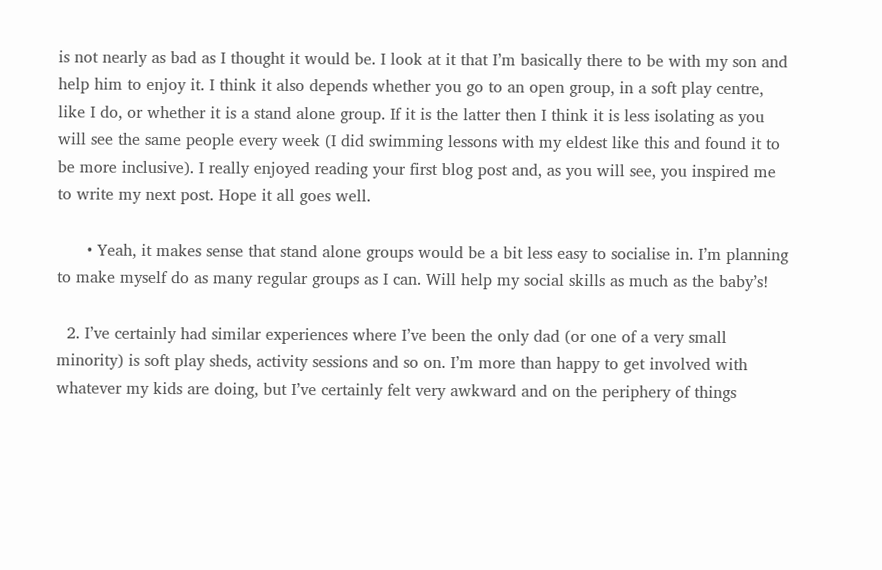is not nearly as bad as I thought it would be. I look at it that I’m basically there to be with my son and help him to enjoy it. I think it also depends whether you go to an open group, in a soft play centre, like I do, or whether it is a stand alone group. If it is the latter then I think it is less isolating as you will see the same people every week (I did swimming lessons with my eldest like this and found it to be more inclusive). I really enjoyed reading your first blog post and, as you will see, you inspired me to write my next post. Hope it all goes well.

      • Yeah, it makes sense that stand alone groups would be a bit less easy to socialise in. I’m planning to make myself do as many regular groups as I can. Will help my social skills as much as the baby’s!

  2. I’ve certainly had similar experiences where I’ve been the only dad (or one of a very small minority) is soft play sheds, activity sessions and so on. I’m more than happy to get involved with whatever my kids are doing, but I’ve certainly felt very awkward and on the periphery of things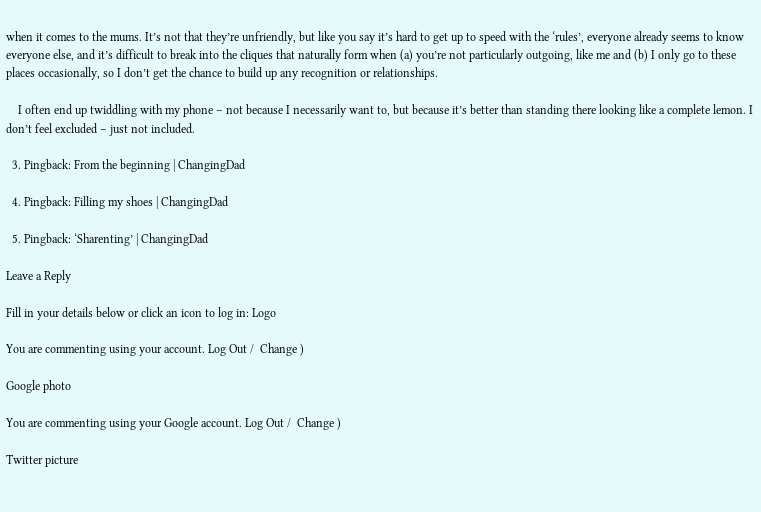when it comes to the mums. It’s not that they’re unfriendly, but like you say it’s hard to get up to speed with the ‘rules’, everyone already seems to know everyone else, and it’s difficult to break into the cliques that naturally form when (a) you’re not particularly outgoing, like me and (b) I only go to these places occasionally, so I don’t get the chance to build up any recognition or relationships.

    I often end up twiddling with my phone – not because I necessarily want to, but because it’s better than standing there looking like a complete lemon. I don’t feel excluded – just not included.

  3. Pingback: From the beginning | ChangingDad

  4. Pingback: Filling my shoes | ChangingDad

  5. Pingback: ‘Sharenting’ | ChangingDad

Leave a Reply

Fill in your details below or click an icon to log in: Logo

You are commenting using your account. Log Out /  Change )

Google photo

You are commenting using your Google account. Log Out /  Change )

Twitter picture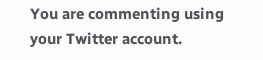You are commenting using your Twitter account.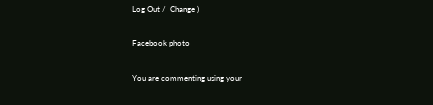Log Out /  Change )

Facebook photo

You are commenting using your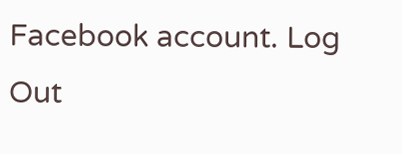Facebook account. Log Out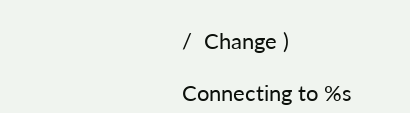/  Change )

Connecting to %s